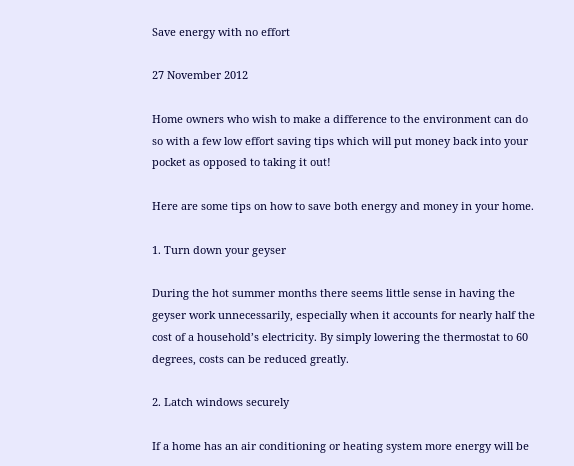Save energy with no effort

27 November 2012

Home owners who wish to make a difference to the environment can do so with a few low effort saving tips which will put money back into your pocket as opposed to taking it out!

Here are some tips on how to save both energy and money in your home.

1. Turn down your geyser

During the hot summer months there seems little sense in having the geyser work unnecessarily, especially when it accounts for nearly half the cost of a household’s electricity. By simply lowering the thermostat to 60 degrees, costs can be reduced greatly.

2. Latch windows securely

If a home has an air conditioning or heating system more energy will be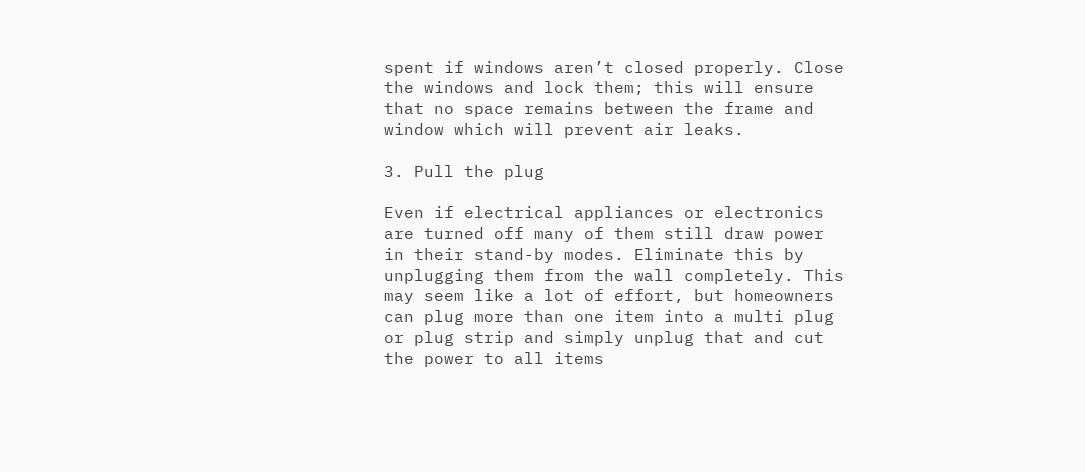spent if windows aren’t closed properly. Close the windows and lock them; this will ensure that no space remains between the frame and window which will prevent air leaks.

3. Pull the plug

Even if electrical appliances or electronics are turned off many of them still draw power in their stand-by modes. Eliminate this by unplugging them from the wall completely. This may seem like a lot of effort, but homeowners can plug more than one item into a multi plug or plug strip and simply unplug that and cut the power to all items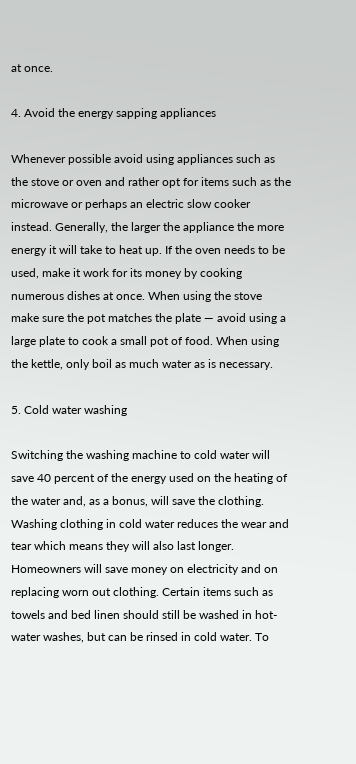at once.

4. Avoid the energy sapping appliances

Whenever possible avoid using appliances such as the stove or oven and rather opt for items such as the microwave or perhaps an electric slow cooker instead. Generally, the larger the appliance the more energy it will take to heat up. If the oven needs to be used, make it work for its money by cooking numerous dishes at once. When using the stove make sure the pot matches the plate — avoid using a large plate to cook a small pot of food. When using the kettle, only boil as much water as is necessary.

5. Cold water washing

Switching the washing machine to cold water will save 40 percent of the energy used on the heating of the water and, as a bonus, will save the clothing. Washing clothing in cold water reduces the wear and tear which means they will also last longer. Homeowners will save money on electricity and on replacing worn out clothing. Certain items such as towels and bed linen should still be washed in hot-water washes, but can be rinsed in cold water. To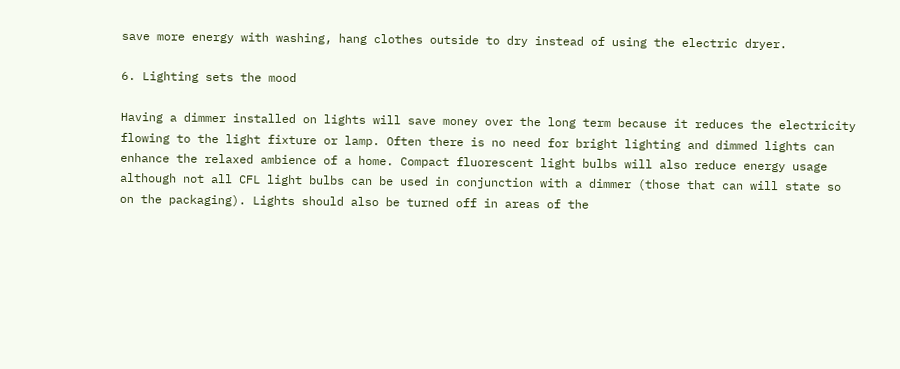save more energy with washing, hang clothes outside to dry instead of using the electric dryer.

6. Lighting sets the mood

Having a dimmer installed on lights will save money over the long term because it reduces the electricity flowing to the light fixture or lamp. Often there is no need for bright lighting and dimmed lights can enhance the relaxed ambience of a home. Compact fluorescent light bulbs will also reduce energy usage although not all CFL light bulbs can be used in conjunction with a dimmer (those that can will state so on the packaging). Lights should also be turned off in areas of the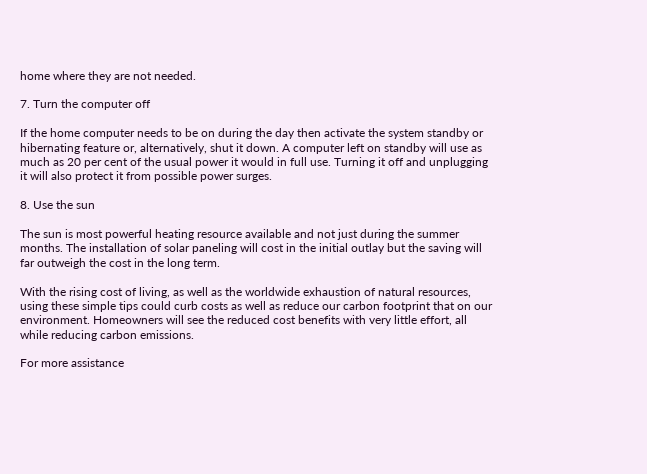home where they are not needed.

7. Turn the computer off

If the home computer needs to be on during the day then activate the system standby or hibernating feature or, alternatively, shut it down. A computer left on standby will use as much as 20 per cent of the usual power it would in full use. Turning it off and unplugging it will also protect it from possible power surges.

8. Use the sun

The sun is most powerful heating resource available and not just during the summer months. The installation of solar paneling will cost in the initial outlay but the saving will far outweigh the cost in the long term.

With the rising cost of living, as well as the worldwide exhaustion of natural resources, using these simple tips could curb costs as well as reduce our carbon footprint that on our environment. Homeowners will see the reduced cost benefits with very little effort, all while reducing carbon emissions.

For more assistance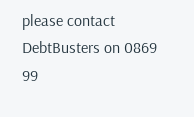please contact DebtBusters on 0869 99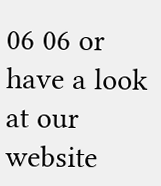06 06 or have a look at our website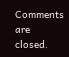Comments are closed.